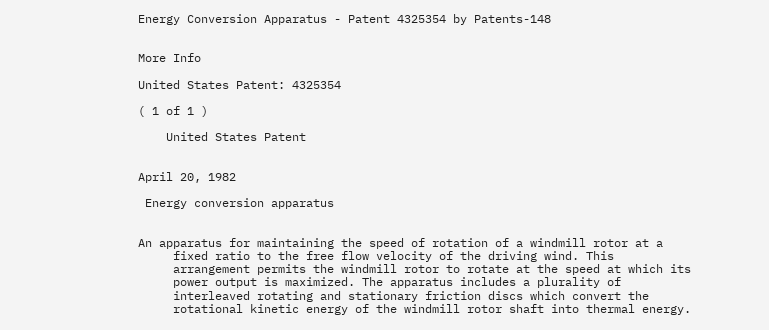Energy Conversion Apparatus - Patent 4325354 by Patents-148


More Info

United States Patent: 4325354

( 1 of 1 )

    United States Patent


April 20, 1982

 Energy conversion apparatus


An apparatus for maintaining the speed of rotation of a windmill rotor at a
     fixed ratio to the free flow velocity of the driving wind. This
     arrangement permits the windmill rotor to rotate at the speed at which its
     power output is maximized. The apparatus includes a plurality of
     interleaved rotating and stationary friction discs which convert the
     rotational kinetic energy of the windmill rotor shaft into thermal energy.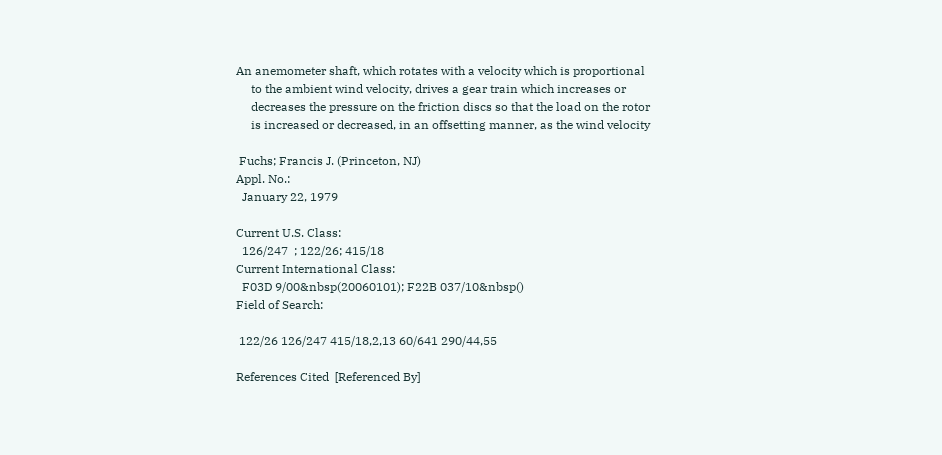An anemometer shaft, which rotates with a velocity which is proportional
     to the ambient wind velocity, drives a gear train which increases or
     decreases the pressure on the friction discs so that the load on the rotor
     is increased or decreased, in an offsetting manner, as the wind velocity

 Fuchs; Francis J. (Princeton, NJ)
Appl. No.:
  January 22, 1979

Current U.S. Class:
  126/247  ; 122/26; 415/18
Current International Class:
  F03D 9/00&nbsp(20060101); F22B 037/10&nbsp()
Field of Search:

 122/26 126/247 415/18,2,13 60/641 290/44,55

References Cited  [Referenced By]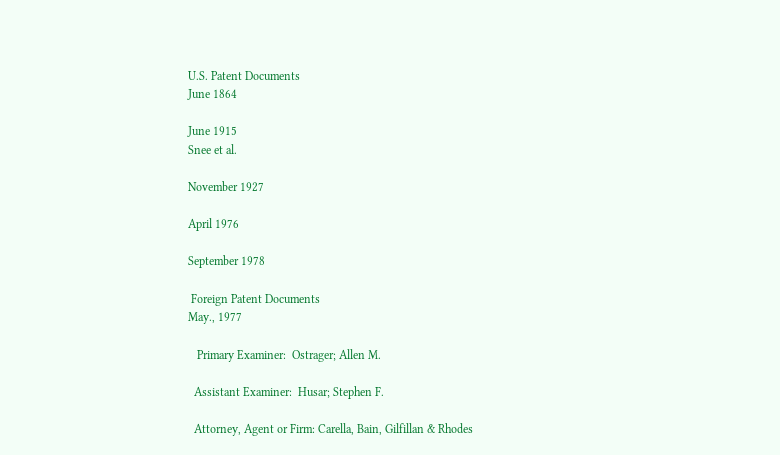U.S. Patent Documents
June 1864

June 1915
Snee et al.

November 1927

April 1976

September 1978

 Foreign Patent Documents
May., 1977

   Primary Examiner:  Ostrager; Allen M.

  Assistant Examiner:  Husar; Stephen F.

  Attorney, Agent or Firm: Carella, Bain, Gilfillan & Rhodes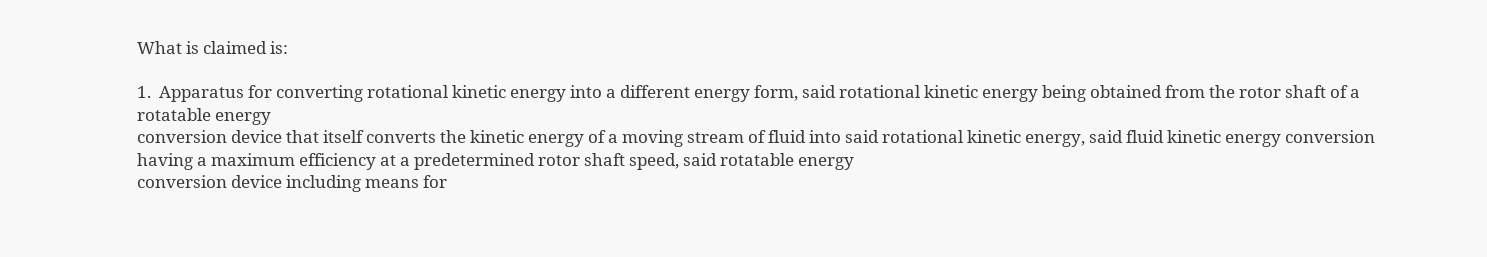What is claimed is:

1.  Apparatus for converting rotational kinetic energy into a different energy form, said rotational kinetic energy being obtained from the rotor shaft of a rotatable energy
conversion device that itself converts the kinetic energy of a moving stream of fluid into said rotational kinetic energy, said fluid kinetic energy conversion having a maximum efficiency at a predetermined rotor shaft speed, said rotatable energy
conversion device including means for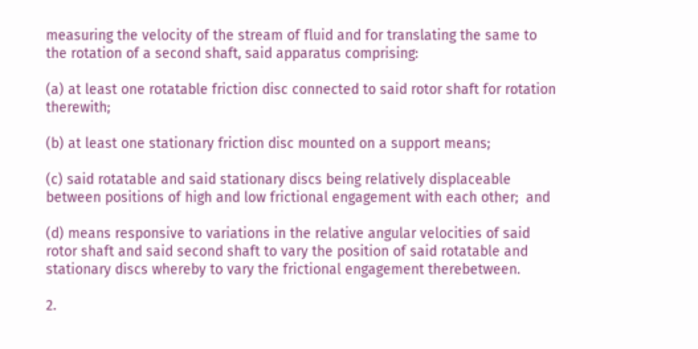measuring the velocity of the stream of fluid and for translating the same to the rotation of a second shaft, said apparatus comprising:

(a) at least one rotatable friction disc connected to said rotor shaft for rotation therewith;

(b) at least one stationary friction disc mounted on a support means;

(c) said rotatable and said stationary discs being relatively displaceable between positions of high and low frictional engagement with each other;  and

(d) means responsive to variations in the relative angular velocities of said rotor shaft and said second shaft to vary the position of said rotatable and stationary discs whereby to vary the frictional engagement therebetween.

2.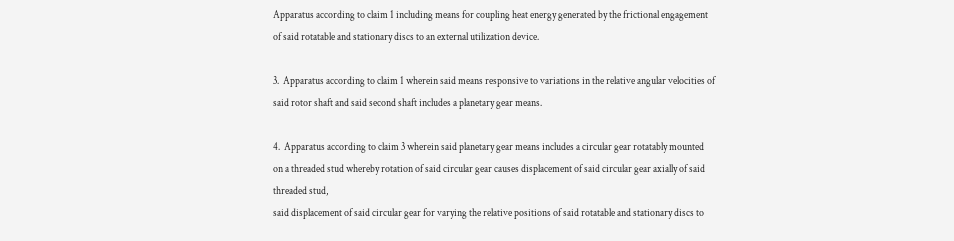Apparatus according to claim 1 including means for coupling heat energy generated by the frictional engagement of said rotatable and stationary discs to an external utilization device.

3.  Apparatus according to claim 1 wherein said means responsive to variations in the relative angular velocities of said rotor shaft and said second shaft includes a planetary gear means.

4.  Apparatus according to claim 3 wherein said planetary gear means includes a circular gear rotatably mounted on a threaded stud whereby rotation of said circular gear causes displacement of said circular gear axially of said threaded stud,
said displacement of said circular gear for varying the relative positions of said rotatable and stationary discs to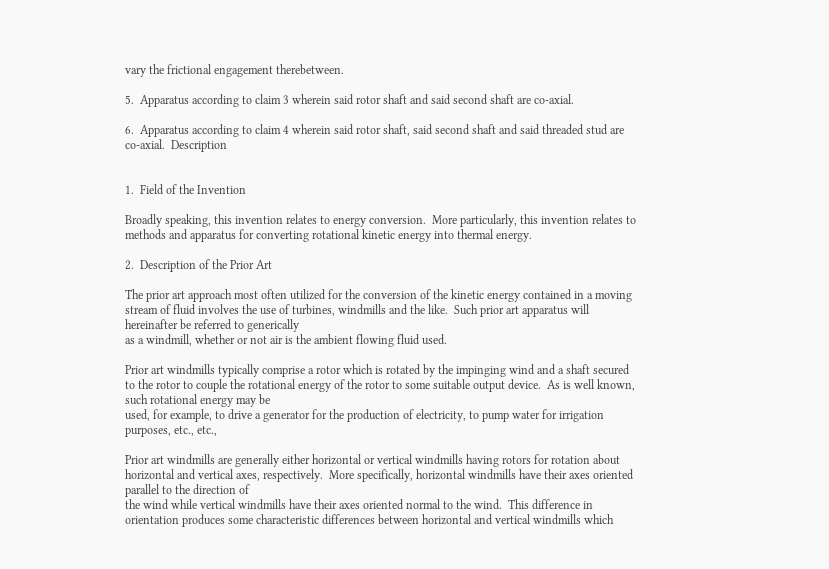vary the frictional engagement therebetween.

5.  Apparatus according to claim 3 wherein said rotor shaft and said second shaft are co-axial.

6.  Apparatus according to claim 4 wherein said rotor shaft, said second shaft and said threaded stud are co-axial.  Description


1.  Field of the Invention

Broadly speaking, this invention relates to energy conversion.  More particularly, this invention relates to methods and apparatus for converting rotational kinetic energy into thermal energy.

2.  Description of the Prior Art

The prior art approach most often utilized for the conversion of the kinetic energy contained in a moving stream of fluid involves the use of turbines, windmills and the like.  Such prior art apparatus will hereinafter be referred to generically
as a windmill, whether or not air is the ambient flowing fluid used.

Prior art windmills typically comprise a rotor which is rotated by the impinging wind and a shaft secured to the rotor to couple the rotational energy of the rotor to some suitable output device.  As is well known, such rotational energy may be
used, for example, to drive a generator for the production of electricity, to pump water for irrigation purposes, etc., etc.,

Prior art windmills are generally either horizontal or vertical windmills having rotors for rotation about horizontal and vertical axes, respectively.  More specifically, horizontal windmills have their axes oriented parallel to the direction of
the wind while vertical windmills have their axes oriented normal to the wind.  This difference in orientation produces some characteristic differences between horizontal and vertical windmills which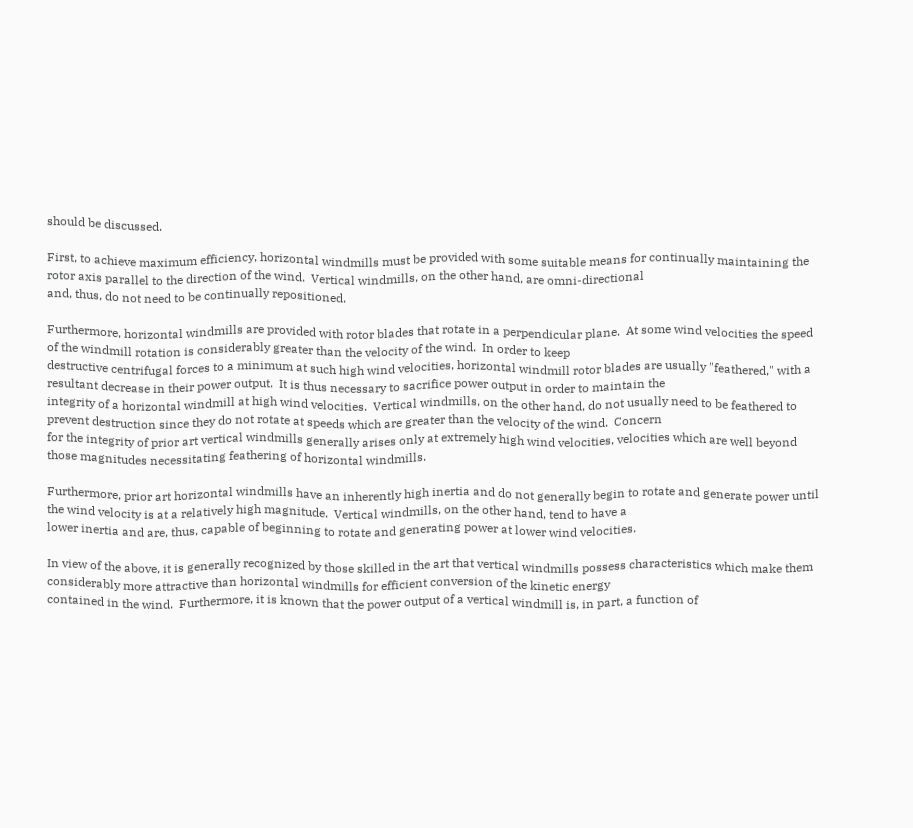should be discussed.

First, to achieve maximum efficiency, horizontal windmills must be provided with some suitable means for continually maintaining the rotor axis parallel to the direction of the wind.  Vertical windmills, on the other hand, are omni-directional
and, thus, do not need to be continually repositioned.

Furthermore, horizontal windmills are provided with rotor blades that rotate in a perpendicular plane.  At some wind velocities the speed of the windmill rotation is considerably greater than the velocity of the wind.  In order to keep
destructive centrifugal forces to a minimum at such high wind velocities, horizontal windmill rotor blades are usually "feathered," with a resultant decrease in their power output.  It is thus necessary to sacrifice power output in order to maintain the
integrity of a horizontal windmill at high wind velocities.  Vertical windmills, on the other hand, do not usually need to be feathered to prevent destruction since they do not rotate at speeds which are greater than the velocity of the wind.  Concern
for the integrity of prior art vertical windmills generally arises only at extremely high wind velocities, velocities which are well beyond those magnitudes necessitating feathering of horizontal windmills.

Furthermore, prior art horizontal windmills have an inherently high inertia and do not generally begin to rotate and generate power until the wind velocity is at a relatively high magnitude.  Vertical windmills, on the other hand, tend to have a
lower inertia and are, thus, capable of beginning to rotate and generating power at lower wind velocities.

In view of the above, it is generally recognized by those skilled in the art that vertical windmills possess characteristics which make them considerably more attractive than horizontal windmills for efficient conversion of the kinetic energy
contained in the wind.  Furthermore, it is known that the power output of a vertical windmill is, in part, a function of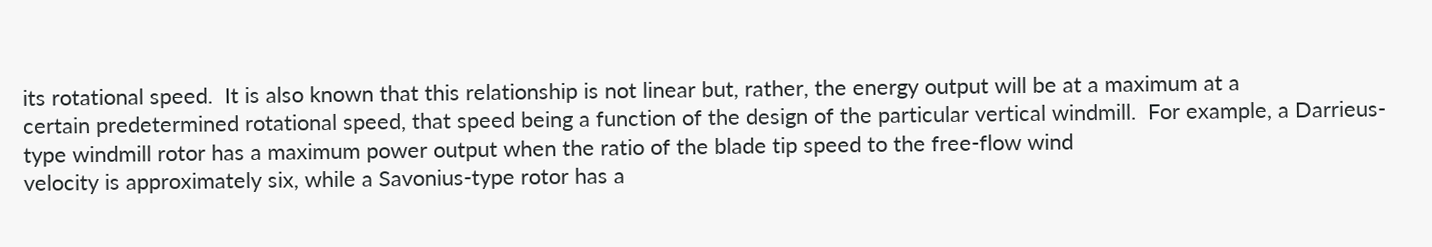its rotational speed.  It is also known that this relationship is not linear but, rather, the energy output will be at a maximum at a
certain predetermined rotational speed, that speed being a function of the design of the particular vertical windmill.  For example, a Darrieus-type windmill rotor has a maximum power output when the ratio of the blade tip speed to the free-flow wind
velocity is approximately six, while a Savonius-type rotor has a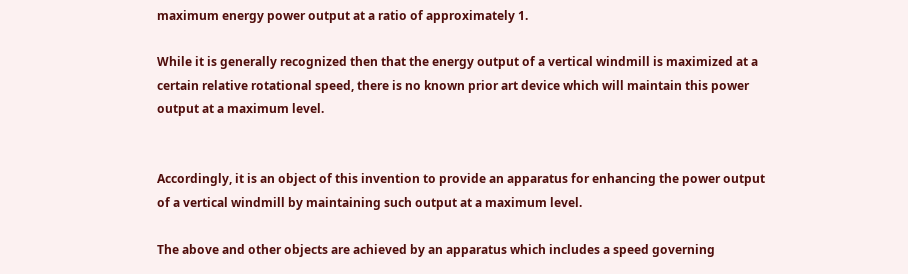maximum energy power output at a ratio of approximately 1.

While it is generally recognized then that the energy output of a vertical windmill is maximized at a certain relative rotational speed, there is no known prior art device which will maintain this power output at a maximum level.


Accordingly, it is an object of this invention to provide an apparatus for enhancing the power output of a vertical windmill by maintaining such output at a maximum level.

The above and other objects are achieved by an apparatus which includes a speed governing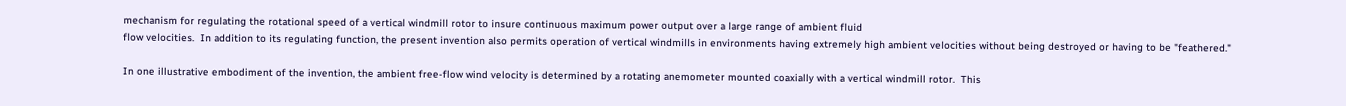mechanism for regulating the rotational speed of a vertical windmill rotor to insure continuous maximum power output over a large range of ambient fluid
flow velocities.  In addition to its regulating function, the present invention also permits operation of vertical windmills in environments having extremely high ambient velocities without being destroyed or having to be "feathered."

In one illustrative embodiment of the invention, the ambient free-flow wind velocity is determined by a rotating anemometer mounted coaxially with a vertical windmill rotor.  This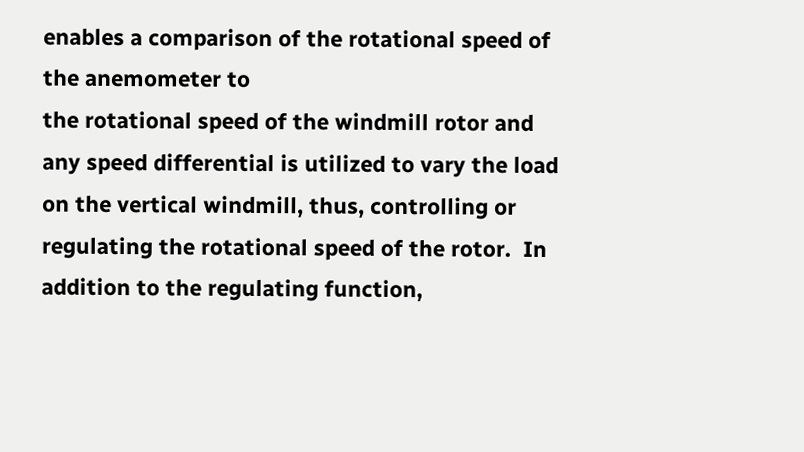enables a comparison of the rotational speed of the anemometer to
the rotational speed of the windmill rotor and any speed differential is utilized to vary the load on the vertical windmill, thus, controlling or regulating the rotational speed of the rotor.  In addition to the regulating function,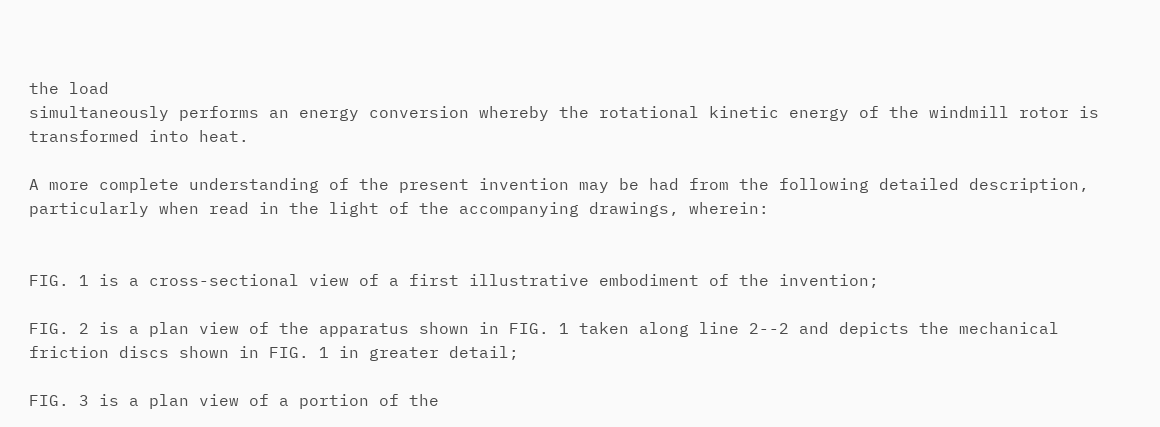the load
simultaneously performs an energy conversion whereby the rotational kinetic energy of the windmill rotor is transformed into heat.

A more complete understanding of the present invention may be had from the following detailed description, particularly when read in the light of the accompanying drawings, wherein:


FIG. 1 is a cross-sectional view of a first illustrative embodiment of the invention;

FIG. 2 is a plan view of the apparatus shown in FIG. 1 taken along line 2--2 and depicts the mechanical friction discs shown in FIG. 1 in greater detail;

FIG. 3 is a plan view of a portion of the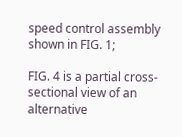speed control assembly shown in FIG. 1;

FIG. 4 is a partial cross-sectional view of an alternative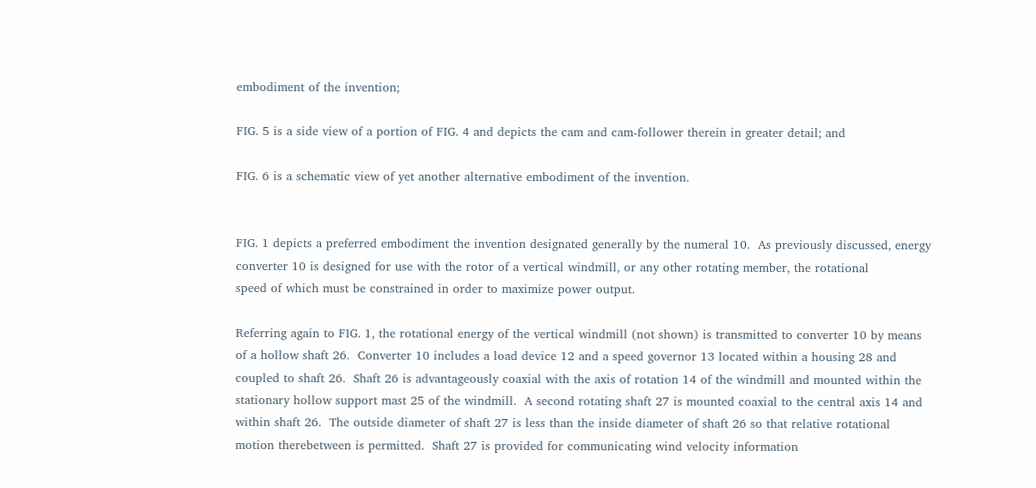embodiment of the invention;

FIG. 5 is a side view of a portion of FIG. 4 and depicts the cam and cam-follower therein in greater detail; and

FIG. 6 is a schematic view of yet another alternative embodiment of the invention.


FIG. 1 depicts a preferred embodiment the invention designated generally by the numeral 10.  As previously discussed, energy converter 10 is designed for use with the rotor of a vertical windmill, or any other rotating member, the rotational
speed of which must be constrained in order to maximize power output.

Referring again to FIG. 1, the rotational energy of the vertical windmill (not shown) is transmitted to converter 10 by means of a hollow shaft 26.  Converter 10 includes a load device 12 and a speed governor 13 located within a housing 28 and
coupled to shaft 26.  Shaft 26 is advantageously coaxial with the axis of rotation 14 of the windmill and mounted within the stationary hollow support mast 25 of the windmill.  A second rotating shaft 27 is mounted coaxial to the central axis 14 and
within shaft 26.  The outside diameter of shaft 27 is less than the inside diameter of shaft 26 so that relative rotational motion therebetween is permitted.  Shaft 27 is provided for communicating wind velocity information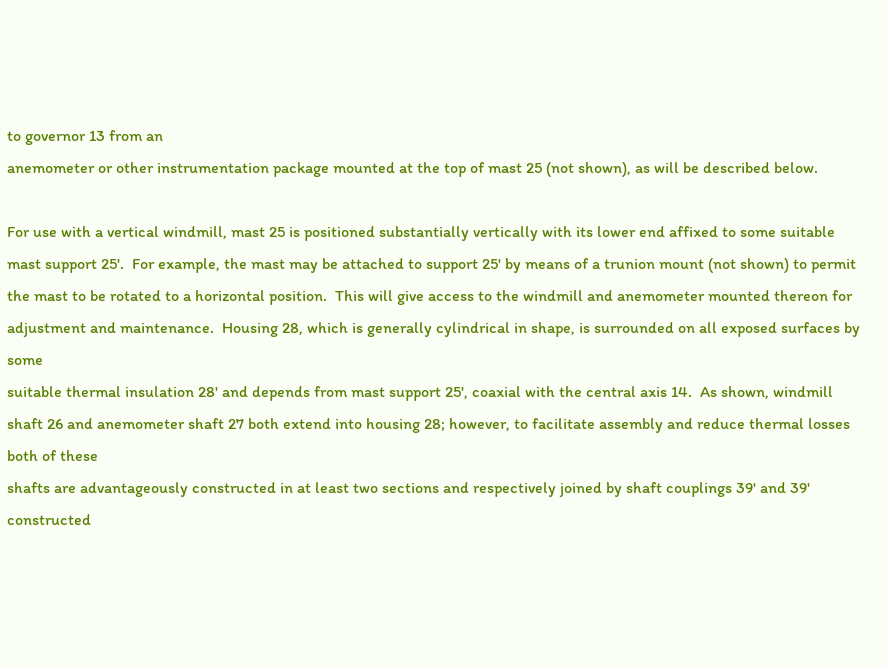to governor 13 from an
anemometer or other instrumentation package mounted at the top of mast 25 (not shown), as will be described below.

For use with a vertical windmill, mast 25 is positioned substantially vertically with its lower end affixed to some suitable mast support 25'.  For example, the mast may be attached to support 25' by means of a trunion mount (not shown) to permit
the mast to be rotated to a horizontal position.  This will give access to the windmill and anemometer mounted thereon for adjustment and maintenance.  Housing 28, which is generally cylindrical in shape, is surrounded on all exposed surfaces by some
suitable thermal insulation 28' and depends from mast support 25', coaxial with the central axis 14.  As shown, windmill shaft 26 and anemometer shaft 27 both extend into housing 28; however, to facilitate assembly and reduce thermal losses both of these
shafts are advantageously constructed in at least two sections and respectively joined by shaft couplings 39' and 39' constructed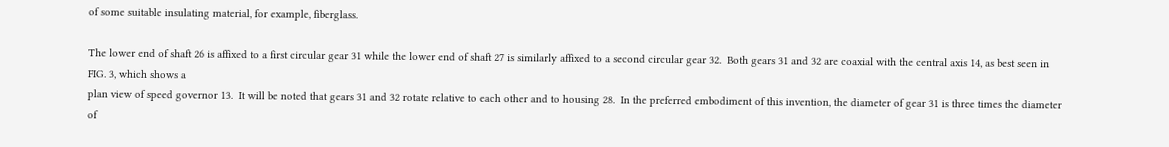of some suitable insulating material, for example, fiberglass.

The lower end of shaft 26 is affixed to a first circular gear 31 while the lower end of shaft 27 is similarly affixed to a second circular gear 32.  Both gears 31 and 32 are coaxial with the central axis 14, as best seen in FIG. 3, which shows a
plan view of speed governor 13.  It will be noted that gears 31 and 32 rotate relative to each other and to housing 28.  In the preferred embodiment of this invention, the diameter of gear 31 is three times the diameter of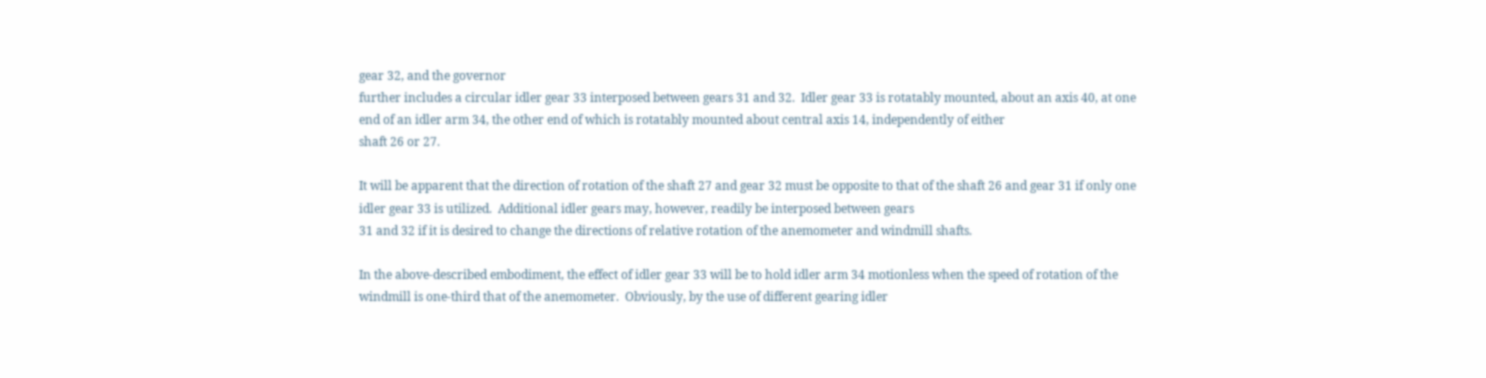gear 32, and the governor
further includes a circular idler gear 33 interposed between gears 31 and 32.  Idler gear 33 is rotatably mounted, about an axis 40, at one end of an idler arm 34, the other end of which is rotatably mounted about central axis 14, independently of either
shaft 26 or 27.

It will be apparent that the direction of rotation of the shaft 27 and gear 32 must be opposite to that of the shaft 26 and gear 31 if only one idler gear 33 is utilized.  Additional idler gears may, however, readily be interposed between gears
31 and 32 if it is desired to change the directions of relative rotation of the anemometer and windmill shafts.

In the above-described embodiment, the effect of idler gear 33 will be to hold idler arm 34 motionless when the speed of rotation of the windmill is one-third that of the anemometer.  Obviously, by the use of different gearing idler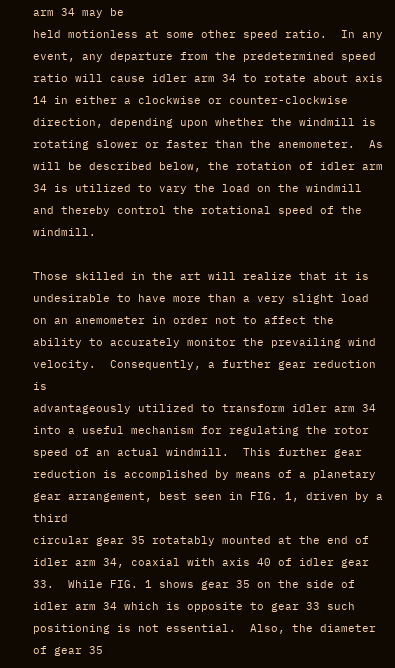arm 34 may be
held motionless at some other speed ratio.  In any event, any departure from the predetermined speed ratio will cause idler arm 34 to rotate about axis 14 in either a clockwise or counter-clockwise direction, depending upon whether the windmill is
rotating slower or faster than the anemometer.  As will be described below, the rotation of idler arm 34 is utilized to vary the load on the windmill and thereby control the rotational speed of the windmill.

Those skilled in the art will realize that it is undesirable to have more than a very slight load on an anemometer in order not to affect the ability to accurately monitor the prevailing wind velocity.  Consequently, a further gear reduction is
advantageously utilized to transform idler arm 34 into a useful mechanism for regulating the rotor speed of an actual windmill.  This further gear reduction is accomplished by means of a planetary gear arrangement, best seen in FIG. 1, driven by a third
circular gear 35 rotatably mounted at the end of idler arm 34, coaxial with axis 40 of idler gear 33.  While FIG. 1 shows gear 35 on the side of idler arm 34 which is opposite to gear 33 such positioning is not essential.  Also, the diameter of gear 35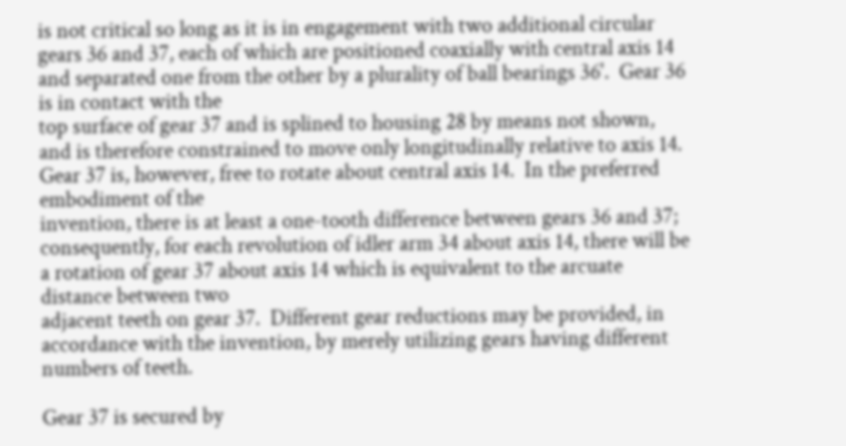is not critical so long as it is in engagement with two additional circular gears 36 and 37, each of which are positioned coaxially with central axis 14 and separated one from the other by a plurality of ball bearings 36'.  Gear 36 is in contact with the
top surface of gear 37 and is splined to housing 28 by means not shown, and is therefore constrained to move only longitudinally relative to axis 14.  Gear 37 is, however, free to rotate about central axis 14.  In the preferred embodiment of the
invention, there is at least a one-tooth difference between gears 36 and 37; consequently, for each revolution of idler arm 34 about axis 14, there will be a rotation of gear 37 about axis 14 which is equivalent to the arcuate distance between two
adjacent teeth on gear 37.  Different gear reductions may be provided, in accordance with the invention, by merely utilizing gears having different numbers of teeth.

Gear 37 is secured by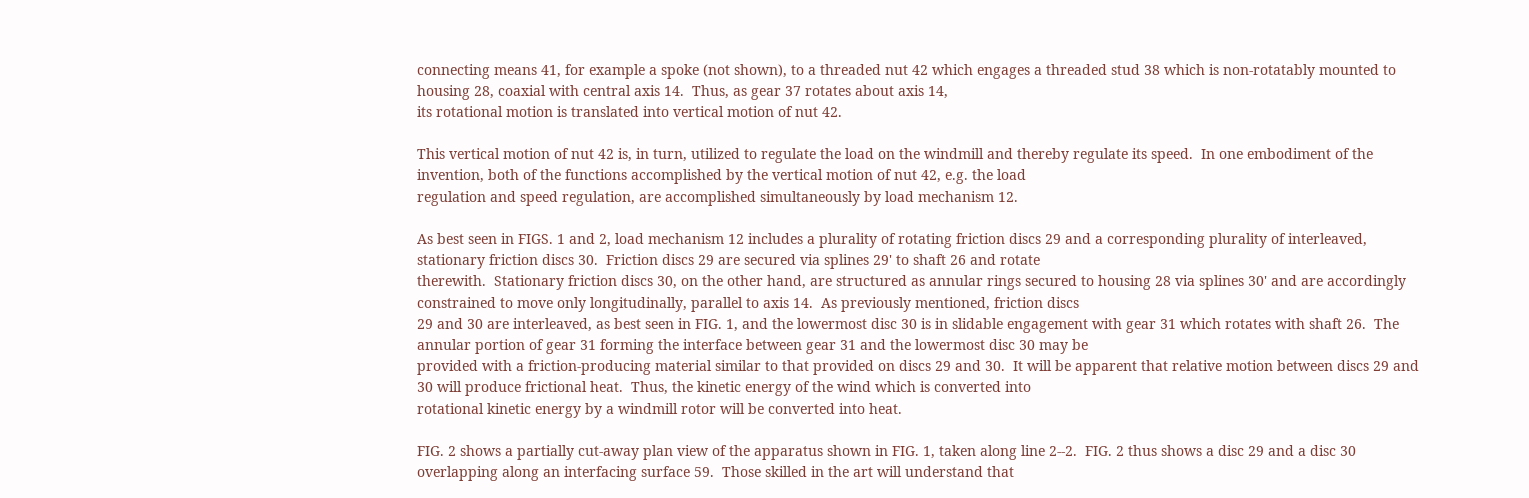connecting means 41, for example a spoke (not shown), to a threaded nut 42 which engages a threaded stud 38 which is non-rotatably mounted to housing 28, coaxial with central axis 14.  Thus, as gear 37 rotates about axis 14,
its rotational motion is translated into vertical motion of nut 42.

This vertical motion of nut 42 is, in turn, utilized to regulate the load on the windmill and thereby regulate its speed.  In one embodiment of the invention, both of the functions accomplished by the vertical motion of nut 42, e.g. the load
regulation and speed regulation, are accomplished simultaneously by load mechanism 12.

As best seen in FIGS. 1 and 2, load mechanism 12 includes a plurality of rotating friction discs 29 and a corresponding plurality of interleaved, stationary friction discs 30.  Friction discs 29 are secured via splines 29' to shaft 26 and rotate
therewith.  Stationary friction discs 30, on the other hand, are structured as annular rings secured to housing 28 via splines 30' and are accordingly constrained to move only longitudinally, parallel to axis 14.  As previously mentioned, friction discs
29 and 30 are interleaved, as best seen in FIG. 1, and the lowermost disc 30 is in slidable engagement with gear 31 which rotates with shaft 26.  The annular portion of gear 31 forming the interface between gear 31 and the lowermost disc 30 may be
provided with a friction-producing material similar to that provided on discs 29 and 30.  It will be apparent that relative motion between discs 29 and 30 will produce frictional heat.  Thus, the kinetic energy of the wind which is converted into
rotational kinetic energy by a windmill rotor will be converted into heat.

FIG. 2 shows a partially cut-away plan view of the apparatus shown in FIG. 1, taken along line 2--2.  FIG. 2 thus shows a disc 29 and a disc 30 overlapping along an interfacing surface 59.  Those skilled in the art will understand that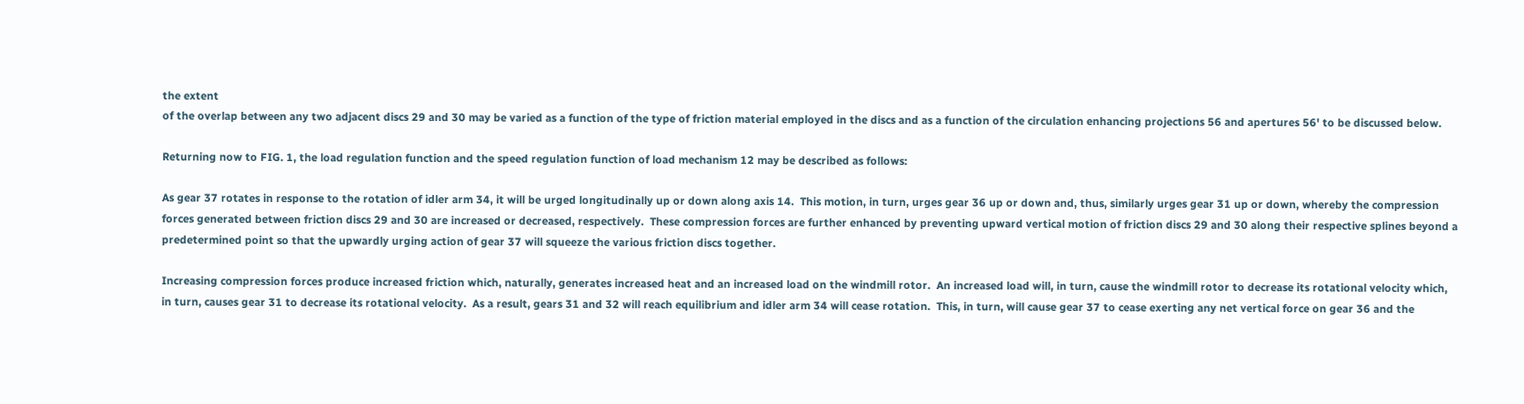the extent
of the overlap between any two adjacent discs 29 and 30 may be varied as a function of the type of friction material employed in the discs and as a function of the circulation enhancing projections 56 and apertures 56' to be discussed below.

Returning now to FIG. 1, the load regulation function and the speed regulation function of load mechanism 12 may be described as follows:

As gear 37 rotates in response to the rotation of idler arm 34, it will be urged longitudinally up or down along axis 14.  This motion, in turn, urges gear 36 up or down and, thus, similarly urges gear 31 up or down, whereby the compression
forces generated between friction discs 29 and 30 are increased or decreased, respectively.  These compression forces are further enhanced by preventing upward vertical motion of friction discs 29 and 30 along their respective splines beyond a
predetermined point so that the upwardly urging action of gear 37 will squeeze the various friction discs together.

Increasing compression forces produce increased friction which, naturally, generates increased heat and an increased load on the windmill rotor.  An increased load will, in turn, cause the windmill rotor to decrease its rotational velocity which,
in turn, causes gear 31 to decrease its rotational velocity.  As a result, gears 31 and 32 will reach equilibrium and idler arm 34 will cease rotation.  This, in turn, will cause gear 37 to cease exerting any net vertical force on gear 36 and the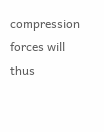compression forces will thus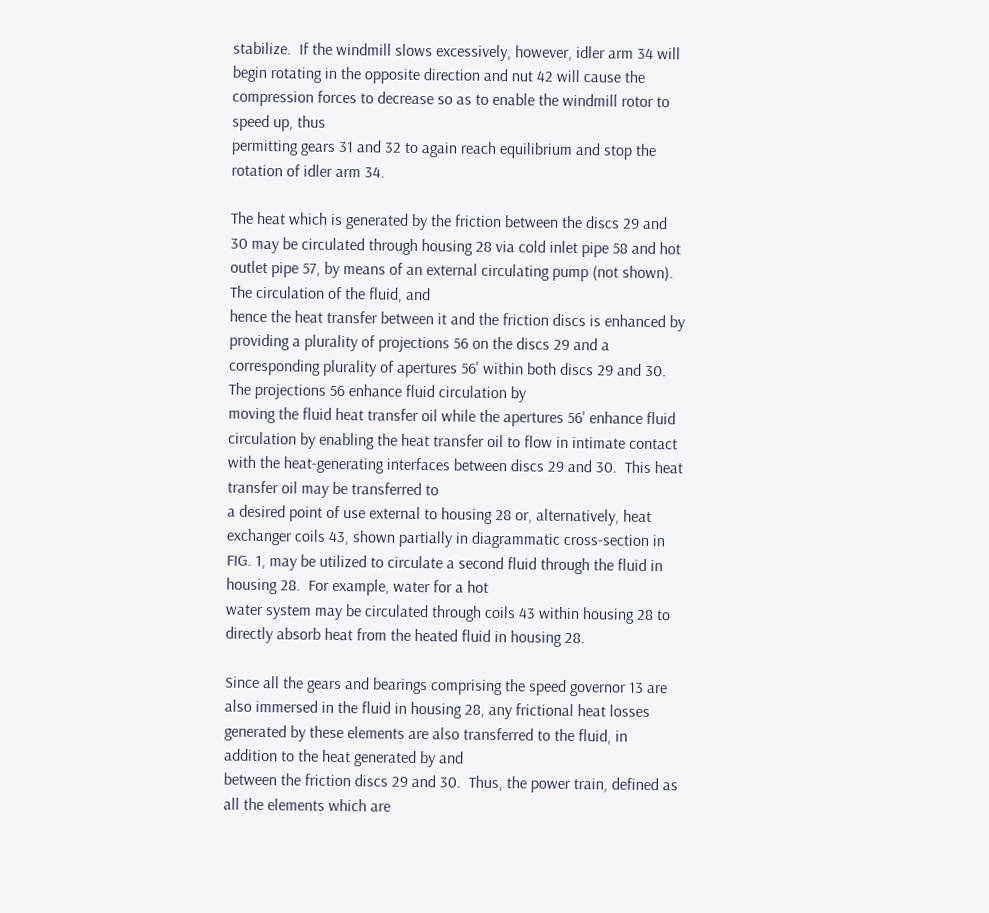stabilize.  If the windmill slows excessively, however, idler arm 34 will begin rotating in the opposite direction and nut 42 will cause the compression forces to decrease so as to enable the windmill rotor to speed up, thus
permitting gears 31 and 32 to again reach equilibrium and stop the rotation of idler arm 34.

The heat which is generated by the friction between the discs 29 and 30 may be circulated through housing 28 via cold inlet pipe 58 and hot outlet pipe 57, by means of an external circulating pump (not shown).  The circulation of the fluid, and
hence the heat transfer between it and the friction discs is enhanced by providing a plurality of projections 56 on the discs 29 and a corresponding plurality of apertures 56' within both discs 29 and 30.  The projections 56 enhance fluid circulation by
moving the fluid heat transfer oil while the apertures 56' enhance fluid circulation by enabling the heat transfer oil to flow in intimate contact with the heat-generating interfaces between discs 29 and 30.  This heat transfer oil may be transferred to
a desired point of use external to housing 28 or, alternatively, heat exchanger coils 43, shown partially in diagrammatic cross-section in FIG. 1, may be utilized to circulate a second fluid through the fluid in housing 28.  For example, water for a hot
water system may be circulated through coils 43 within housing 28 to directly absorb heat from the heated fluid in housing 28.

Since all the gears and bearings comprising the speed governor 13 are also immersed in the fluid in housing 28, any frictional heat losses generated by these elements are also transferred to the fluid, in addition to the heat generated by and
between the friction discs 29 and 30.  Thus, the power train, defined as all the elements which are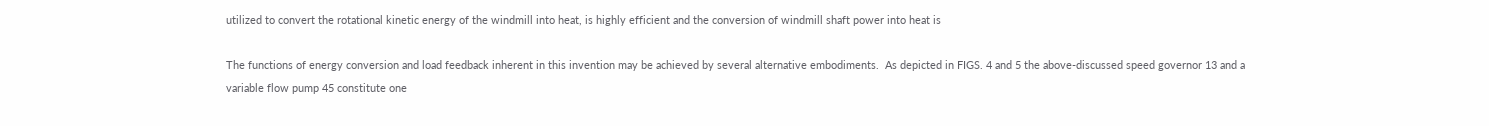utilized to convert the rotational kinetic energy of the windmill into heat, is highly efficient and the conversion of windmill shaft power into heat is

The functions of energy conversion and load feedback inherent in this invention may be achieved by several alternative embodiments.  As depicted in FIGS. 4 and 5 the above-discussed speed governor 13 and a variable flow pump 45 constitute one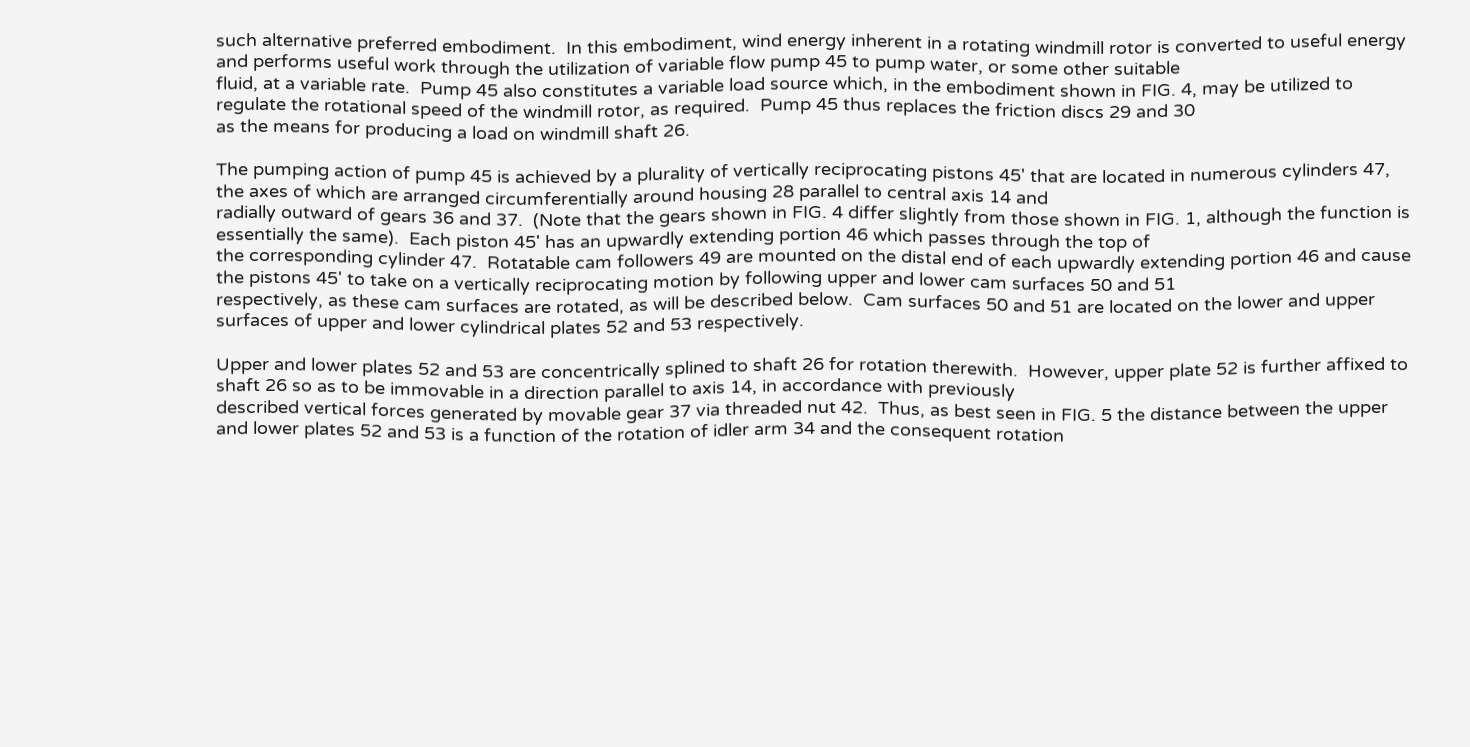such alternative preferred embodiment.  In this embodiment, wind energy inherent in a rotating windmill rotor is converted to useful energy and performs useful work through the utilization of variable flow pump 45 to pump water, or some other suitable
fluid, at a variable rate.  Pump 45 also constitutes a variable load source which, in the embodiment shown in FIG. 4, may be utilized to regulate the rotational speed of the windmill rotor, as required.  Pump 45 thus replaces the friction discs 29 and 30
as the means for producing a load on windmill shaft 26.

The pumping action of pump 45 is achieved by a plurality of vertically reciprocating pistons 45' that are located in numerous cylinders 47, the axes of which are arranged circumferentially around housing 28 parallel to central axis 14 and
radially outward of gears 36 and 37.  (Note that the gears shown in FIG. 4 differ slightly from those shown in FIG. 1, although the function is essentially the same).  Each piston 45' has an upwardly extending portion 46 which passes through the top of
the corresponding cylinder 47.  Rotatable cam followers 49 are mounted on the distal end of each upwardly extending portion 46 and cause the pistons 45' to take on a vertically reciprocating motion by following upper and lower cam surfaces 50 and 51
respectively, as these cam surfaces are rotated, as will be described below.  Cam surfaces 50 and 51 are located on the lower and upper surfaces of upper and lower cylindrical plates 52 and 53 respectively.

Upper and lower plates 52 and 53 are concentrically splined to shaft 26 for rotation therewith.  However, upper plate 52 is further affixed to shaft 26 so as to be immovable in a direction parallel to axis 14, in accordance with previously
described vertical forces generated by movable gear 37 via threaded nut 42.  Thus, as best seen in FIG. 5 the distance between the upper and lower plates 52 and 53 is a function of the rotation of idler arm 34 and the consequent rotation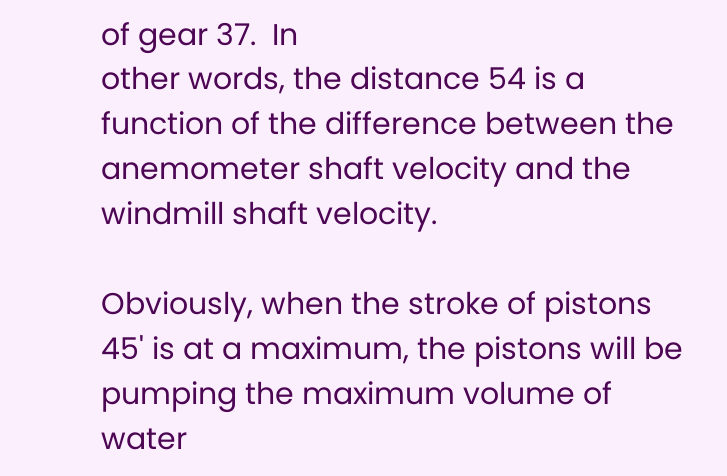of gear 37.  In
other words, the distance 54 is a function of the difference between the anemometer shaft velocity and the windmill shaft velocity.

Obviously, when the stroke of pistons 45' is at a maximum, the pistons will be pumping the maximum volume of water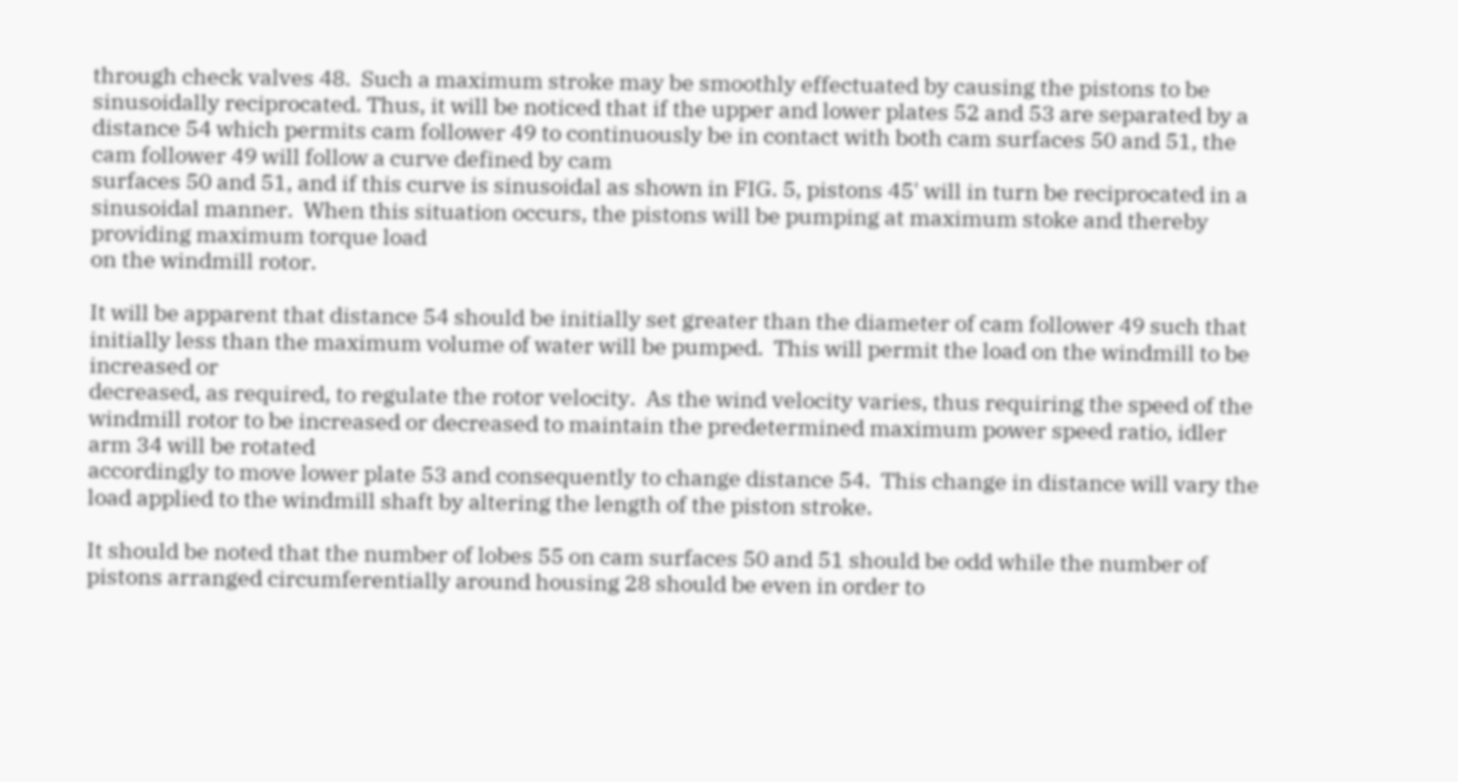through check valves 48.  Such a maximum stroke may be smoothly effectuated by causing the pistons to be sinusoidally reciprocated. Thus, it will be noticed that if the upper and lower plates 52 and 53 are separated by a distance 54 which permits cam follower 49 to continuously be in contact with both cam surfaces 50 and 51, the cam follower 49 will follow a curve defined by cam
surfaces 50 and 51, and if this curve is sinusoidal as shown in FIG. 5, pistons 45' will in turn be reciprocated in a sinusoidal manner.  When this situation occurs, the pistons will be pumping at maximum stoke and thereby providing maximum torque load
on the windmill rotor.

It will be apparent that distance 54 should be initially set greater than the diameter of cam follower 49 such that initially less than the maximum volume of water will be pumped.  This will permit the load on the windmill to be increased or
decreased, as required, to regulate the rotor velocity.  As the wind velocity varies, thus requiring the speed of the windmill rotor to be increased or decreased to maintain the predetermined maximum power speed ratio, idler arm 34 will be rotated
accordingly to move lower plate 53 and consequently to change distance 54.  This change in distance will vary the load applied to the windmill shaft by altering the length of the piston stroke.

It should be noted that the number of lobes 55 on cam surfaces 50 and 51 should be odd while the number of pistons arranged circumferentially around housing 28 should be even in order to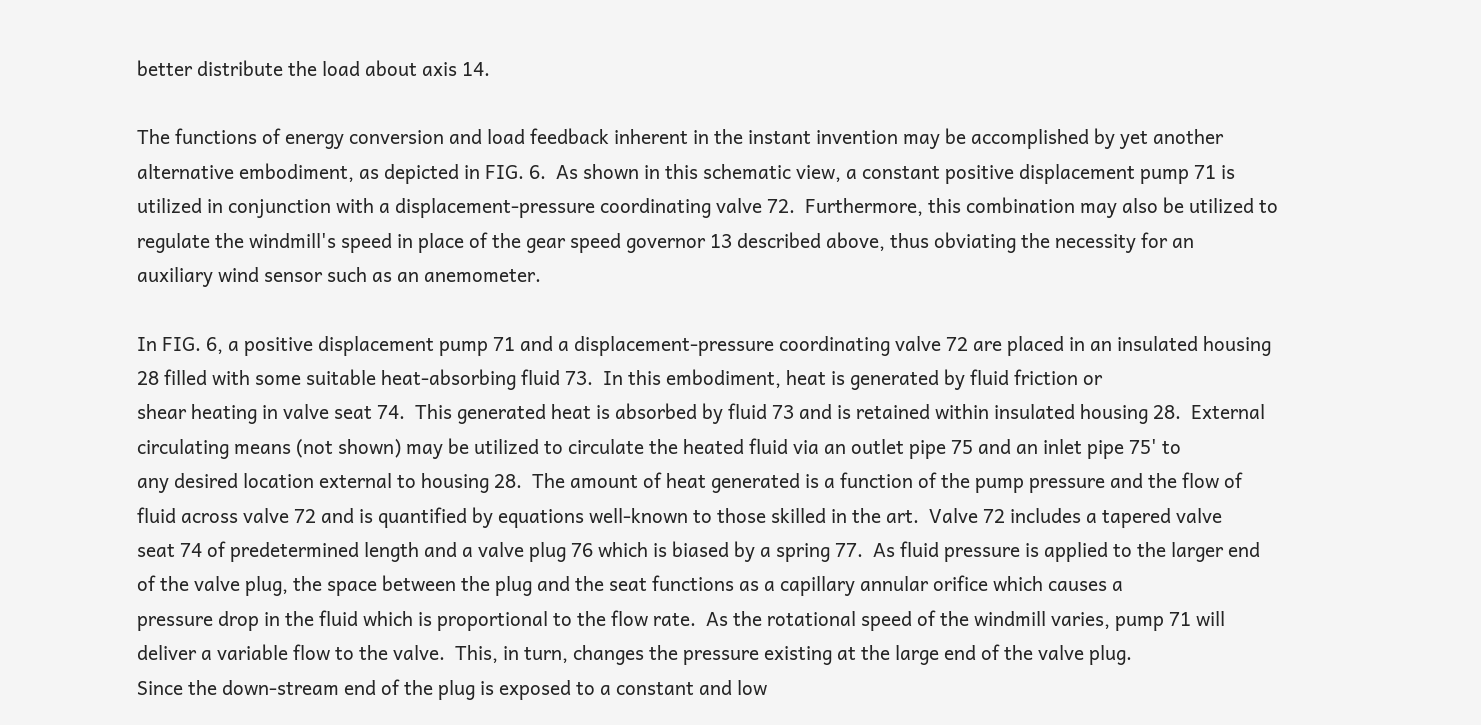better distribute the load about axis 14.

The functions of energy conversion and load feedback inherent in the instant invention may be accomplished by yet another alternative embodiment, as depicted in FIG. 6.  As shown in this schematic view, a constant positive displacement pump 71 is
utilized in conjunction with a displacement-pressure coordinating valve 72.  Furthermore, this combination may also be utilized to regulate the windmill's speed in place of the gear speed governor 13 described above, thus obviating the necessity for an
auxiliary wind sensor such as an anemometer.

In FIG. 6, a positive displacement pump 71 and a displacement-pressure coordinating valve 72 are placed in an insulated housing 28 filled with some suitable heat-absorbing fluid 73.  In this embodiment, heat is generated by fluid friction or
shear heating in valve seat 74.  This generated heat is absorbed by fluid 73 and is retained within insulated housing 28.  External circulating means (not shown) may be utilized to circulate the heated fluid via an outlet pipe 75 and an inlet pipe 75' to
any desired location external to housing 28.  The amount of heat generated is a function of the pump pressure and the flow of fluid across valve 72 and is quantified by equations well-known to those skilled in the art.  Valve 72 includes a tapered valve
seat 74 of predetermined length and a valve plug 76 which is biased by a spring 77.  As fluid pressure is applied to the larger end of the valve plug, the space between the plug and the seat functions as a capillary annular orifice which causes a
pressure drop in the fluid which is proportional to the flow rate.  As the rotational speed of the windmill varies, pump 71 will deliver a variable flow to the valve.  This, in turn, changes the pressure existing at the large end of the valve plug.
Since the down-stream end of the plug is exposed to a constant and low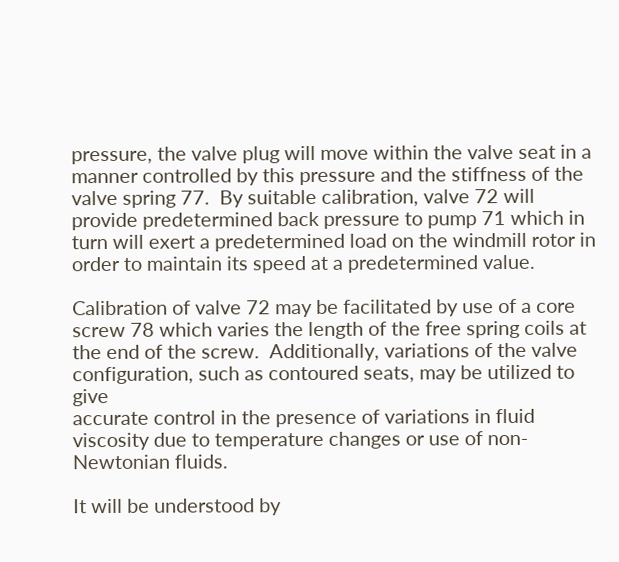pressure, the valve plug will move within the valve seat in a manner controlled by this pressure and the stiffness of the valve spring 77.  By suitable calibration, valve 72 will
provide predetermined back pressure to pump 71 which in turn will exert a predetermined load on the windmill rotor in order to maintain its speed at a predetermined value.

Calibration of valve 72 may be facilitated by use of a core screw 78 which varies the length of the free spring coils at the end of the screw.  Additionally, variations of the valve configuration, such as contoured seats, may be utilized to give
accurate control in the presence of variations in fluid viscosity due to temperature changes or use of non-Newtonian fluids.

It will be understood by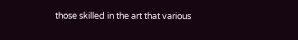those skilled in the art that various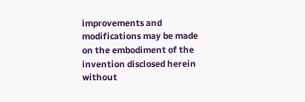improvements and modifications may be made on the embodiment of the invention disclosed herein without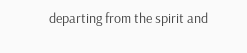departing from the spirit and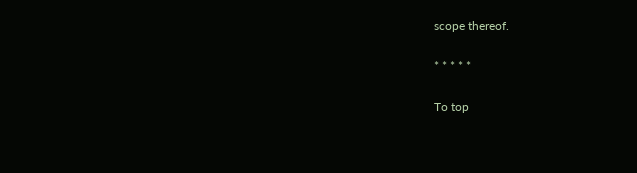scope thereof.

* * * * *

To top